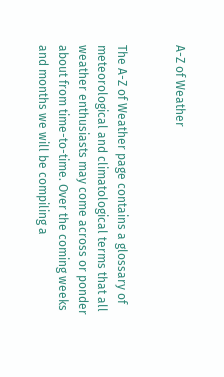A-Z of Weather


The A-Z of Weather page contains a glossary of meteorological and climatological terms that all weather enthusiasts may come across or ponder about from time-to-time. Over the coming weeks and months we will be compiling a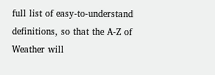full list of easy-to-understand definitions, so that the A-Z of Weather will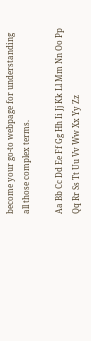become your go-to webpage for understanding all those complex terms.

Aa Bb Cc Dd Ee Ff Gg Hh Ii Jj Kk Ll Mm Nn Oo Pp Qq Rr Ss Tt Uu Vv Ww Xx Yy Zz